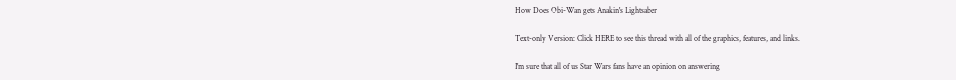How Does Obi-Wan gets Anakin's Lightsaber

Text-only Version: Click HERE to see this thread with all of the graphics, features, and links.

I'm sure that all of us Star Wars fans have an opinion on answering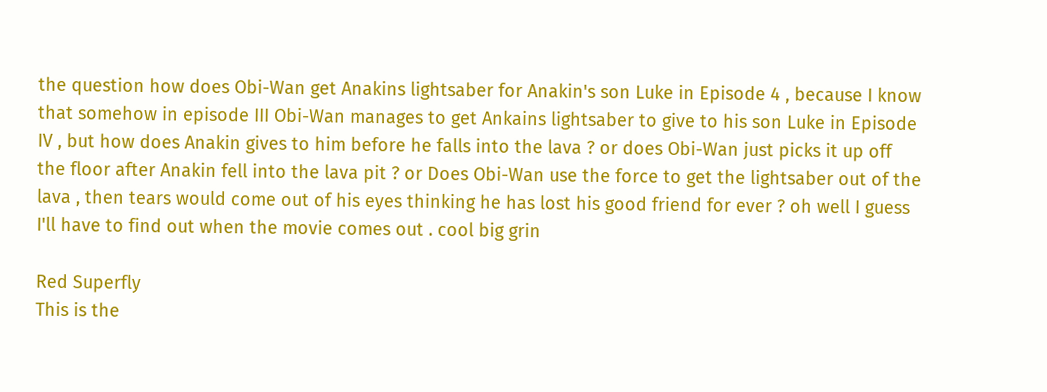the question how does Obi-Wan get Anakins lightsaber for Anakin's son Luke in Episode 4 , because I know that somehow in episode III Obi-Wan manages to get Ankains lightsaber to give to his son Luke in Episode IV , but how does Anakin gives to him before he falls into the lava ? or does Obi-Wan just picks it up off the floor after Anakin fell into the lava pit ? or Does Obi-Wan use the force to get the lightsaber out of the lava , then tears would come out of his eyes thinking he has lost his good friend for ever ? oh well I guess I'll have to find out when the movie comes out . cool big grin

Red Superfly
This is the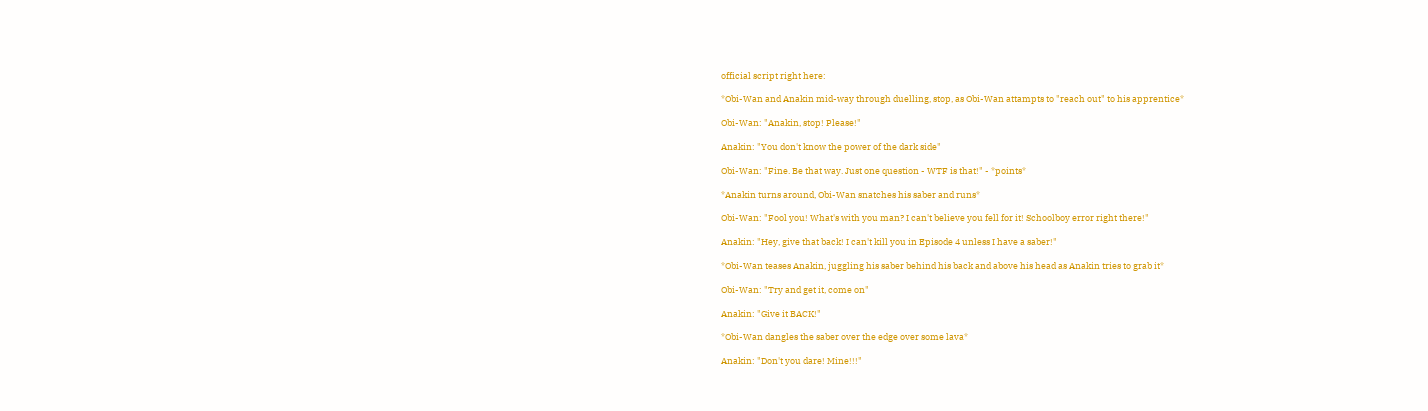official script right here:

*Obi-Wan and Anakin mid-way through duelling, stop, as Obi-Wan attampts to "reach out" to his apprentice*

Obi-Wan: "Anakin, stop! Please!"

Anakin: "You don't know the power of the dark side"

Obi-Wan: "Fine. Be that way. Just one question - WTF is that!" - *points*

*Anakin turns around, Obi-Wan snatches his saber and runs*

Obi-Wan: "Fool you! What's with you man? I can't believe you fell for it! Schoolboy error right there!"

Anakin: "Hey, give that back! I can't kill you in Episode 4 unless I have a saber!"

*Obi-Wan teases Anakin, juggling his saber behind his back and above his head as Anakin tries to grab it*

Obi-Wan: "Try and get it, come on"

Anakin: "Give it BACK!"

*Obi-Wan dangles the saber over the edge over some lava*

Anakin: "Don't you dare! Mine!!!"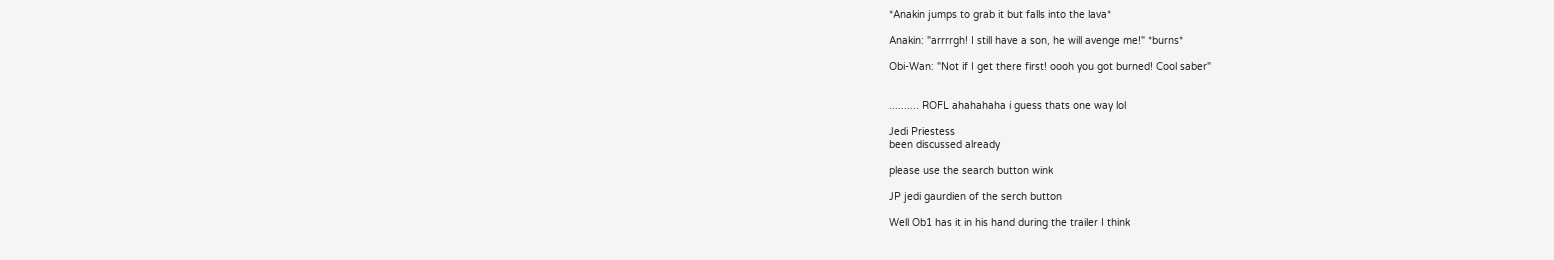*Anakin jumps to grab it but falls into the lava*

Anakin: "arrrrgh! I still have a son, he will avenge me!" *burns*

Obi-Wan: "Not if I get there first! oooh you got burned! Cool saber"


.......... ROFL ahahahaha i guess thats one way lol

Jedi Priestess
been discussed already

please use the search button wink

JP jedi gaurdien of the serch button

Well Ob1 has it in his hand during the trailer I think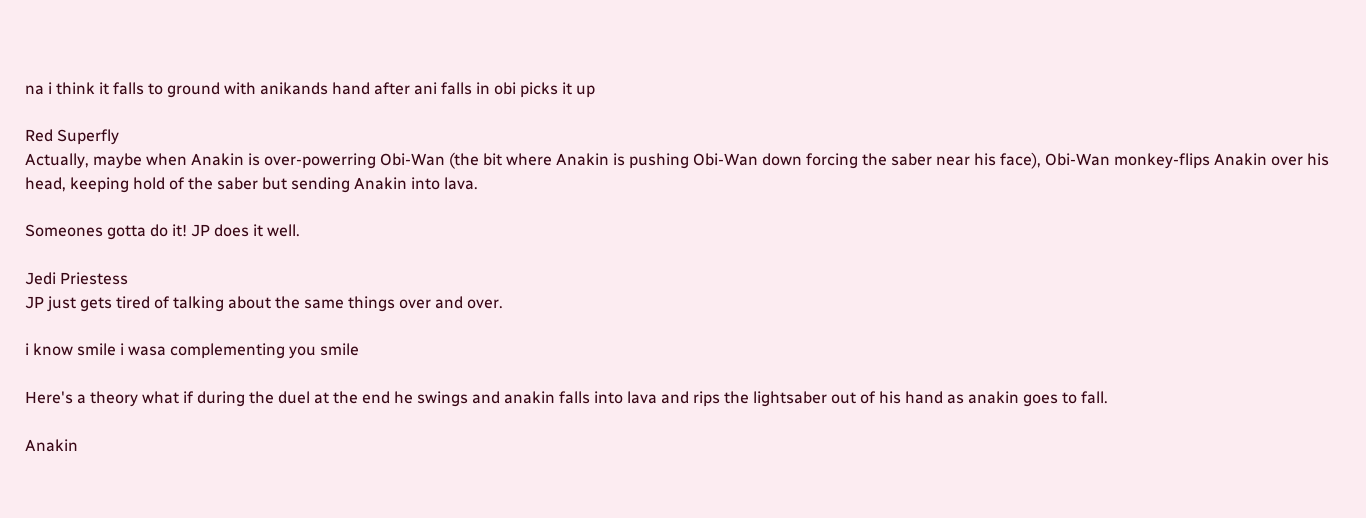na i think it falls to ground with anikands hand after ani falls in obi picks it up

Red Superfly
Actually, maybe when Anakin is over-powerring Obi-Wan (the bit where Anakin is pushing Obi-Wan down forcing the saber near his face), Obi-Wan monkey-flips Anakin over his head, keeping hold of the saber but sending Anakin into lava.

Someones gotta do it! JP does it well.

Jedi Priestess
JP just gets tired of talking about the same things over and over.

i know smile i wasa complementing you smile

Here's a theory what if during the duel at the end he swings and anakin falls into lava and rips the lightsaber out of his hand as anakin goes to fall.

Anakin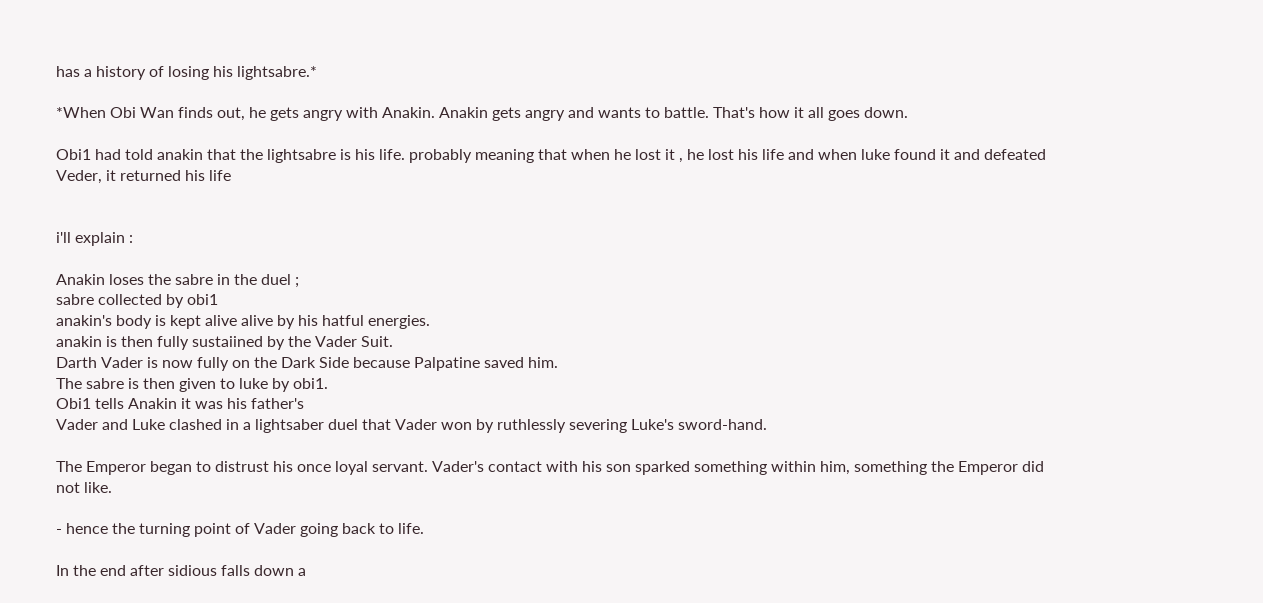has a history of losing his lightsabre.*

*When Obi Wan finds out, he gets angry with Anakin. Anakin gets angry and wants to battle. That's how it all goes down.

Obi1 had told anakin that the lightsabre is his life. probably meaning that when he lost it , he lost his life and when luke found it and defeated Veder, it returned his life


i'll explain :

Anakin loses the sabre in the duel ;
sabre collected by obi1
anakin's body is kept alive alive by his hatful energies.
anakin is then fully sustaiined by the Vader Suit.
Darth Vader is now fully on the Dark Side because Palpatine saved him.
The sabre is then given to luke by obi1.
Obi1 tells Anakin it was his father's
Vader and Luke clashed in a lightsaber duel that Vader won by ruthlessly severing Luke's sword-hand.

The Emperor began to distrust his once loyal servant. Vader's contact with his son sparked something within him, something the Emperor did not like.

- hence the turning point of Vader going back to life.

In the end after sidious falls down a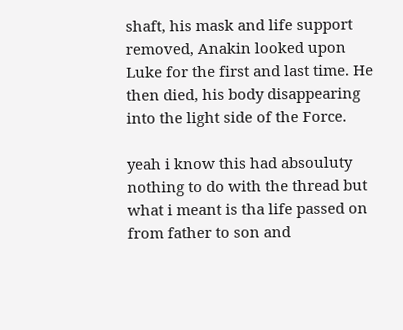shaft, his mask and life support removed, Anakin looked upon Luke for the first and last time. He then died, his body disappearing into the light side of the Force.

yeah i know this had absouluty nothing to do with the thread but what i meant is tha life passed on from father to son and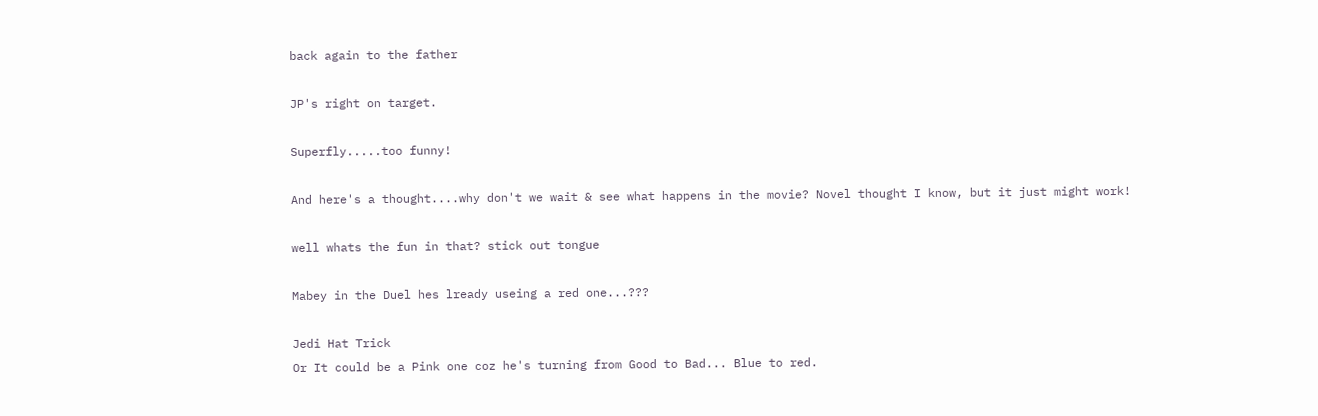back again to the father

JP's right on target.

Superfly.....too funny!

And here's a thought....why don't we wait & see what happens in the movie? Novel thought I know, but it just might work!

well whats the fun in that? stick out tongue

Mabey in the Duel hes lready useing a red one...???

Jedi Hat Trick
Or It could be a Pink one coz he's turning from Good to Bad... Blue to red.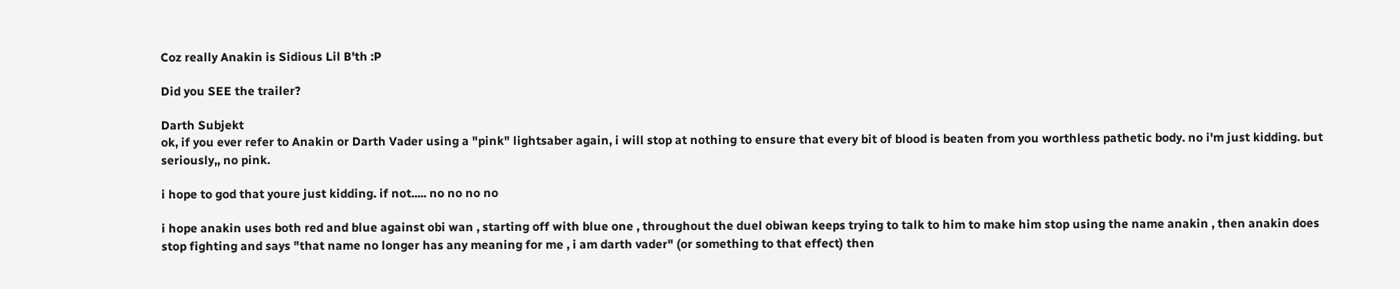Coz really Anakin is Sidious Lil B'th :P

Did you SEE the trailer?

Darth Subjekt
ok, if you ever refer to Anakin or Darth Vader using a "pink" lightsaber again, i will stop at nothing to ensure that every bit of blood is beaten from you worthless pathetic body. no i'm just kidding. but seriously,, no pink.

i hope to god that youre just kidding. if not..... no no no no

i hope anakin uses both red and blue against obi wan , starting off with blue one , throughout the duel obiwan keeps trying to talk to him to make him stop using the name anakin , then anakin does stop fighting and says "that name no longer has any meaning for me , i am darth vader" (or something to that effect) then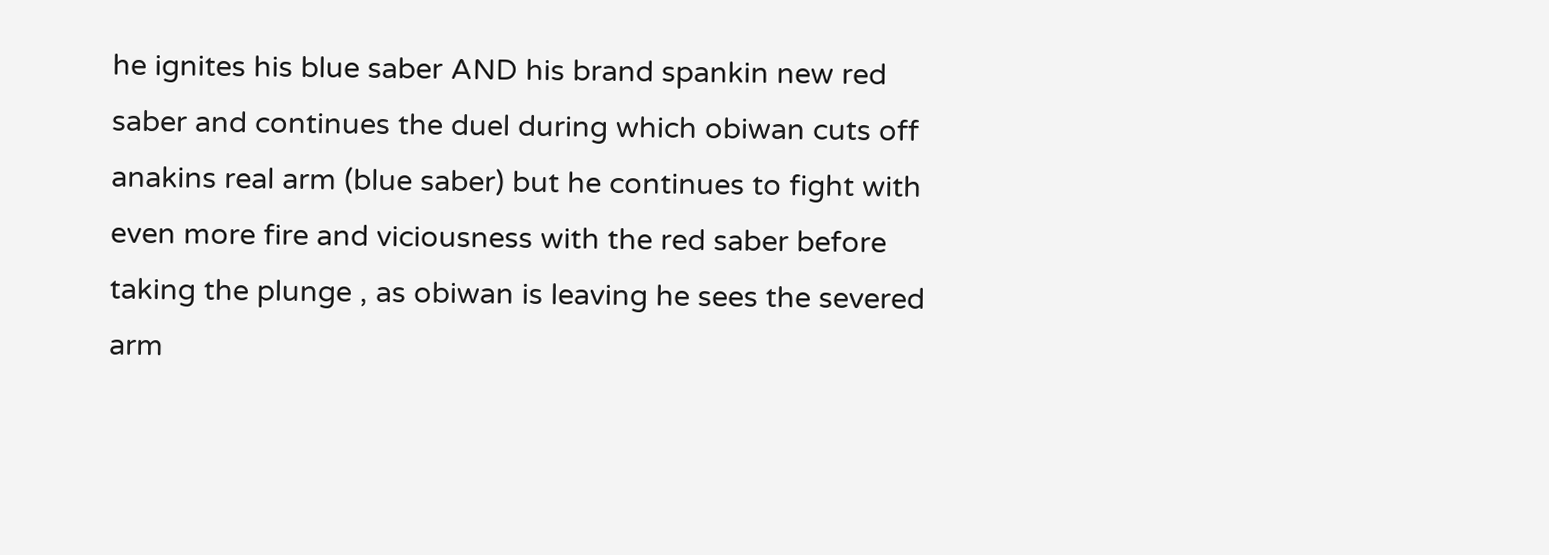he ignites his blue saber AND his brand spankin new red saber and continues the duel during which obiwan cuts off anakins real arm (blue saber) but he continues to fight with even more fire and viciousness with the red saber before taking the plunge , as obiwan is leaving he sees the severed arm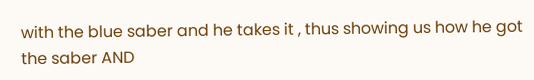with the blue saber and he takes it , thus showing us how he got the saber AND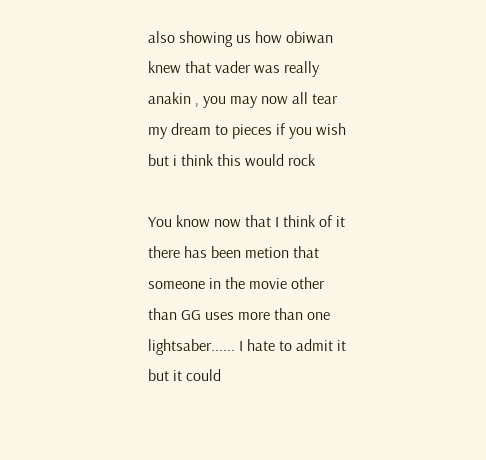also showing us how obiwan knew that vader was really anakin , you may now all tear my dream to pieces if you wish but i think this would rock

You know now that I think of it there has been metion that someone in the movie other than GG uses more than one lightsaber...... I hate to admit it but it could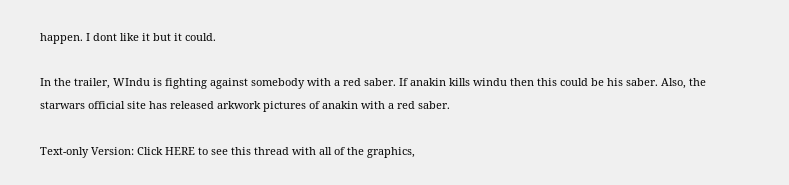happen. I dont like it but it could.

In the trailer, WIndu is fighting against somebody with a red saber. If anakin kills windu then this could be his saber. Also, the starwars official site has released arkwork pictures of anakin with a red saber.

Text-only Version: Click HERE to see this thread with all of the graphics,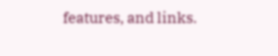features, and links.